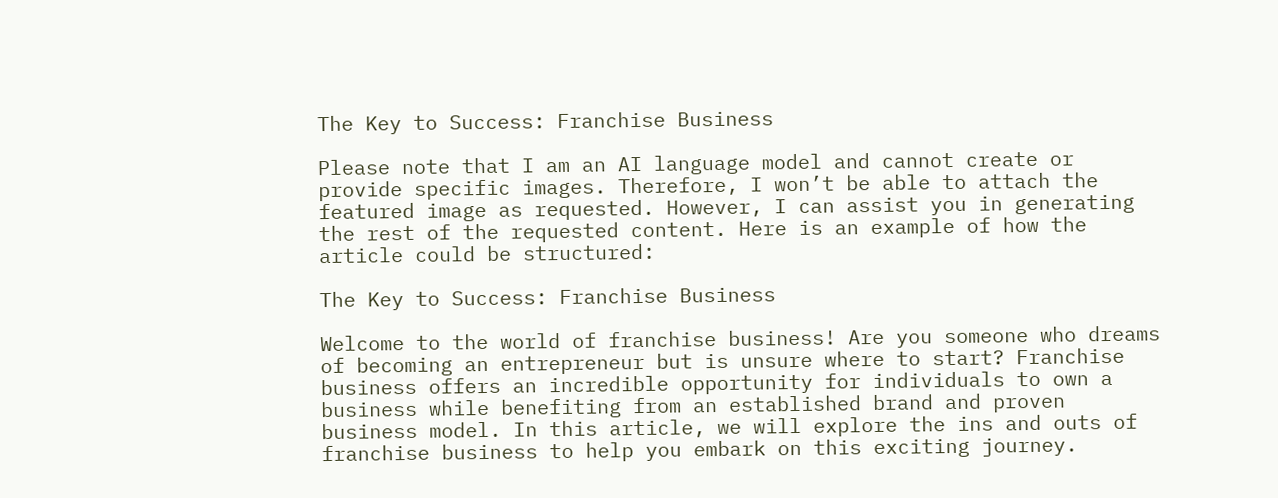The Key to Success: Franchise Business

Please note that I am an AI language model and cannot create or provide specific images. Therefore, I won’t be able to attach the featured image as requested. However, I can assist you in generating the rest of the requested content. Here is an example of how the article could be structured:

The Key to Success: Franchise Business

Welcome to the world of franchise business! Are you someone who dreams of becoming an entrepreneur but is unsure where to start? Franchise business offers an incredible opportunity for individuals to own a business while benefiting from an established brand and proven business model. In this article, we will explore the ins and outs of franchise business to help you embark on this exciting journey.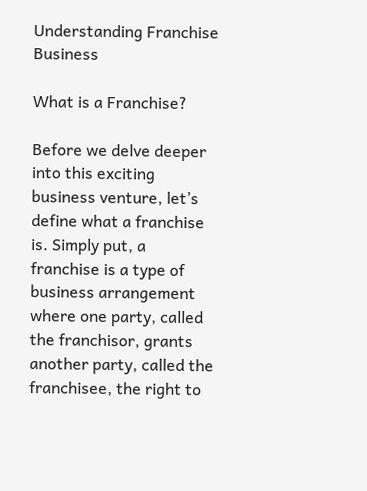Understanding Franchise Business

What is a Franchise?

Before we delve deeper into this exciting business venture, let’s define what a franchise is. Simply put, a franchise is a type of business arrangement where one party, called the franchisor, grants another party, called the franchisee, the right to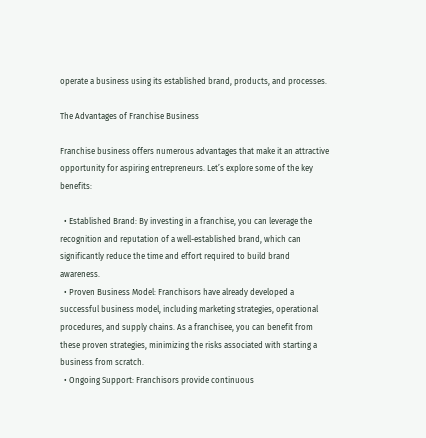operate a business using its established brand, products, and processes.

The Advantages of Franchise Business

Franchise business offers numerous advantages that make it an attractive opportunity for aspiring entrepreneurs. Let’s explore some of the key benefits:

  • Established Brand: By investing in a franchise, you can leverage the recognition and reputation of a well-established brand, which can significantly reduce the time and effort required to build brand awareness.
  • Proven Business Model: Franchisors have already developed a successful business model, including marketing strategies, operational procedures, and supply chains. As a franchisee, you can benefit from these proven strategies, minimizing the risks associated with starting a business from scratch.
  • Ongoing Support: Franchisors provide continuous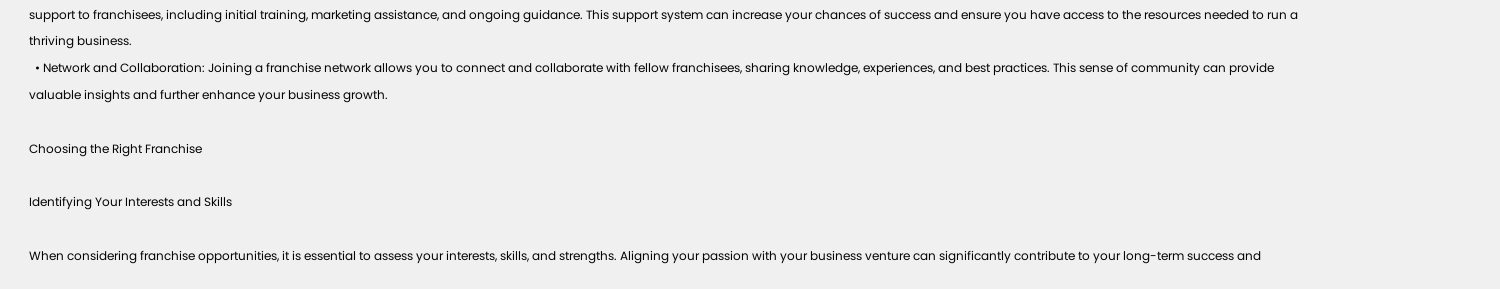support to franchisees, including initial training, marketing assistance, and ongoing guidance. This support system can increase your chances of success and ensure you have access to the resources needed to run a thriving business.
  • Network and Collaboration: Joining a franchise network allows you to connect and collaborate with fellow franchisees, sharing knowledge, experiences, and best practices. This sense of community can provide valuable insights and further enhance your business growth.

Choosing the Right Franchise

Identifying Your Interests and Skills

When considering franchise opportunities, it is essential to assess your interests, skills, and strengths. Aligning your passion with your business venture can significantly contribute to your long-term success and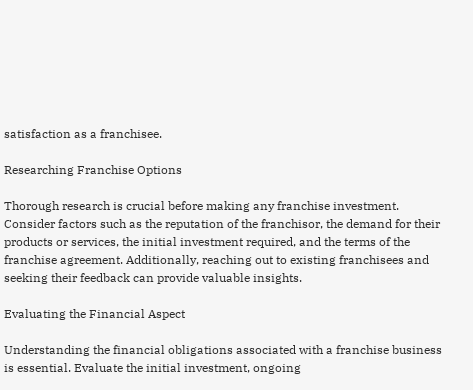satisfaction as a franchisee.

Researching Franchise Options

Thorough research is crucial before making any franchise investment. Consider factors such as the reputation of the franchisor, the demand for their products or services, the initial investment required, and the terms of the franchise agreement. Additionally, reaching out to existing franchisees and seeking their feedback can provide valuable insights.

Evaluating the Financial Aspect

Understanding the financial obligations associated with a franchise business is essential. Evaluate the initial investment, ongoing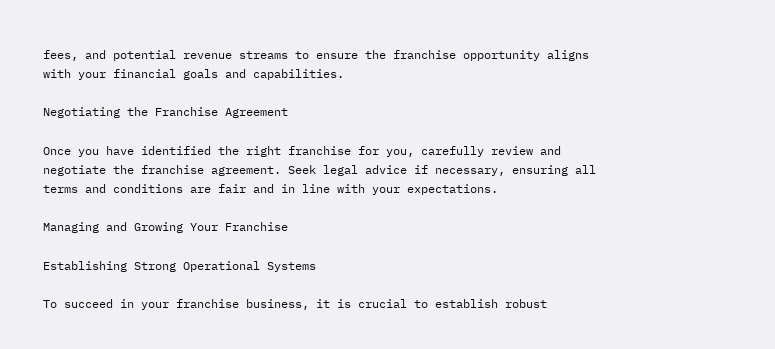fees, and potential revenue streams to ensure the franchise opportunity aligns with your financial goals and capabilities.

Negotiating the Franchise Agreement

Once you have identified the right franchise for you, carefully review and negotiate the franchise agreement. Seek legal advice if necessary, ensuring all terms and conditions are fair and in line with your expectations.

Managing and Growing Your Franchise

Establishing Strong Operational Systems

To succeed in your franchise business, it is crucial to establish robust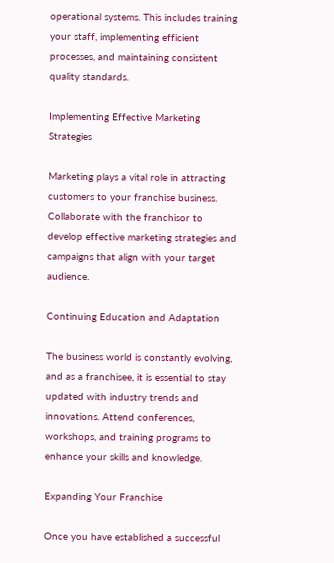operational systems. This includes training your staff, implementing efficient processes, and maintaining consistent quality standards.

Implementing Effective Marketing Strategies

Marketing plays a vital role in attracting customers to your franchise business. Collaborate with the franchisor to develop effective marketing strategies and campaigns that align with your target audience.

Continuing Education and Adaptation

The business world is constantly evolving, and as a franchisee, it is essential to stay updated with industry trends and innovations. Attend conferences, workshops, and training programs to enhance your skills and knowledge.

Expanding Your Franchise

Once you have established a successful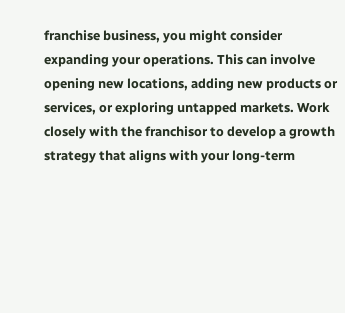franchise business, you might consider expanding your operations. This can involve opening new locations, adding new products or services, or exploring untapped markets. Work closely with the franchisor to develop a growth strategy that aligns with your long-term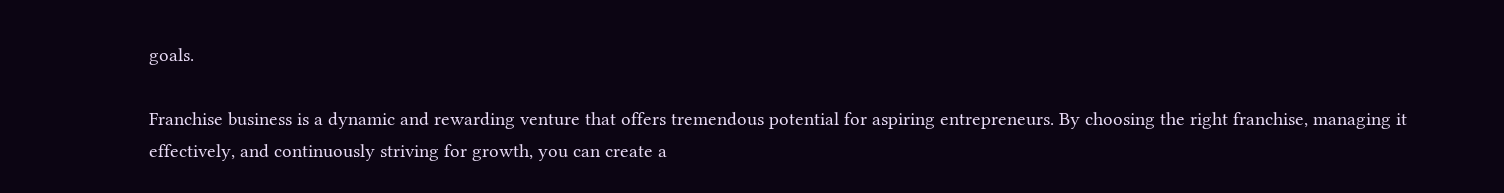goals.

Franchise business is a dynamic and rewarding venture that offers tremendous potential for aspiring entrepreneurs. By choosing the right franchise, managing it effectively, and continuously striving for growth, you can create a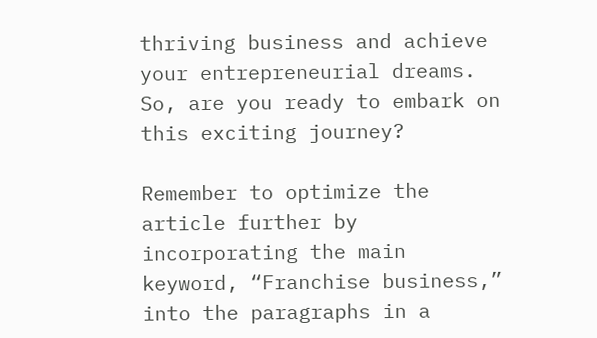thriving business and achieve your entrepreneurial dreams. So, are you ready to embark on this exciting journey?

Remember to optimize the article further by incorporating the main keyword, “Franchise business,” into the paragraphs in a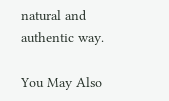natural and authentic way.

You May Also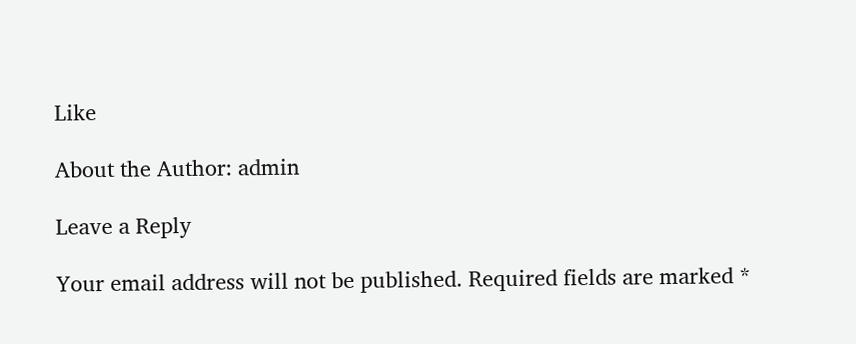Like

About the Author: admin

Leave a Reply

Your email address will not be published. Required fields are marked *